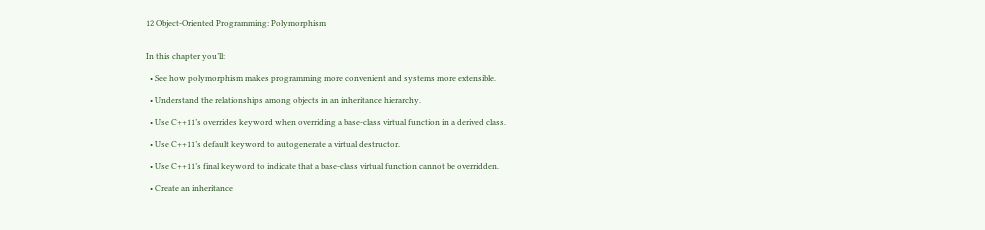12 Object-Oriented Programming: Polymorphism


In this chapter you’ll:

  • See how polymorphism makes programming more convenient and systems more extensible.

  • Understand the relationships among objects in an inheritance hierarchy.

  • Use C++11’s overrides keyword when overriding a base-class virtual function in a derived class.

  • Use C++11’s default keyword to autogenerate a virtual destructor.

  • Use C++11’s final keyword to indicate that a base-class virtual function cannot be overridden.

  • Create an inheritance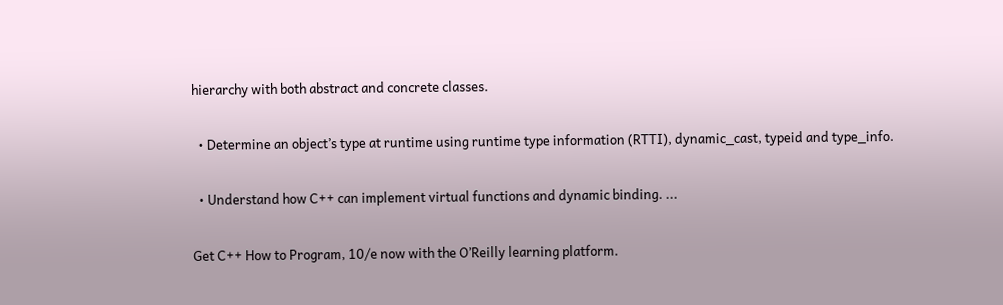hierarchy with both abstract and concrete classes.

  • Determine an object’s type at runtime using runtime type information (RTTI), dynamic_cast, typeid and type_info.

  • Understand how C++ can implement virtual functions and dynamic binding. ...

Get C++ How to Program, 10/e now with the O’Reilly learning platform.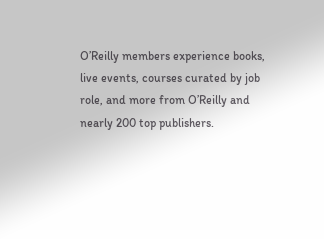O’Reilly members experience books, live events, courses curated by job role, and more from O’Reilly and nearly 200 top publishers.